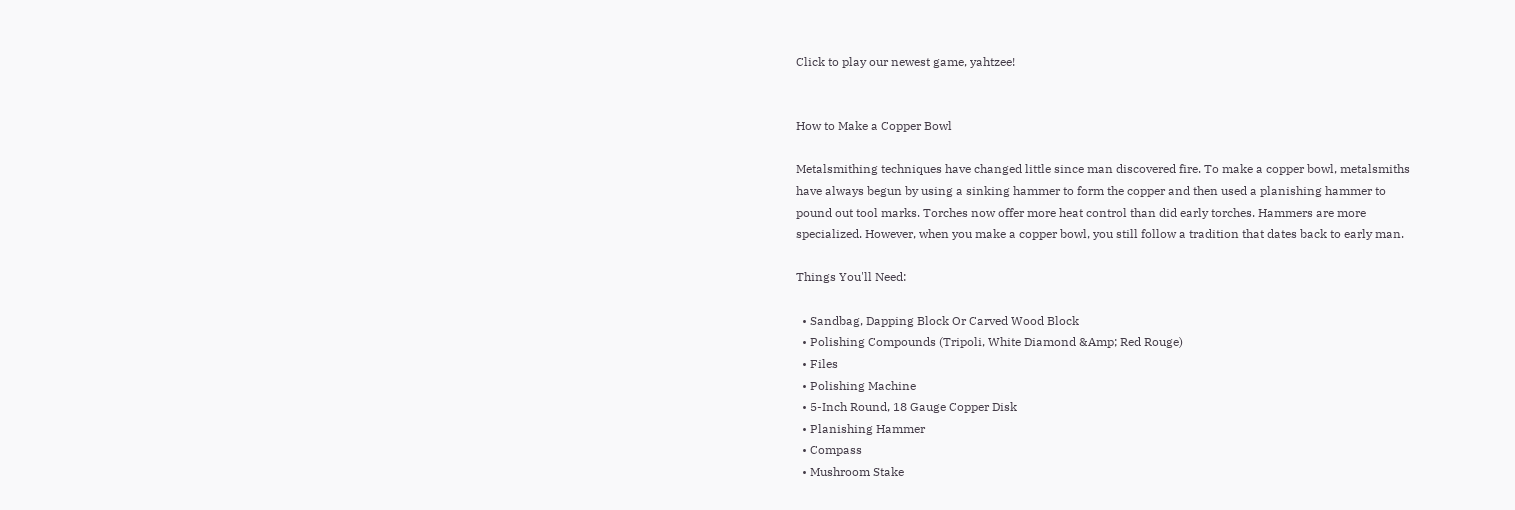Click to play our newest game, yahtzee!


How to Make a Copper Bowl

Metalsmithing techniques have changed little since man discovered fire. To make a copper bowl, metalsmiths have always begun by using a sinking hammer to form the copper and then used a planishing hammer to pound out tool marks. Torches now offer more heat control than did early torches. Hammers are more specialized. However, when you make a copper bowl, you still follow a tradition that dates back to early man.

Things You'll Need:

  • Sandbag, Dapping Block Or Carved Wood Block
  • Polishing Compounds (Tripoli, White Diamond &Amp; Red Rouge)
  • Files
  • Polishing Machine
  • 5-Inch Round, 18 Gauge Copper Disk
  • Planishing Hammer
  • Compass
  • Mushroom Stake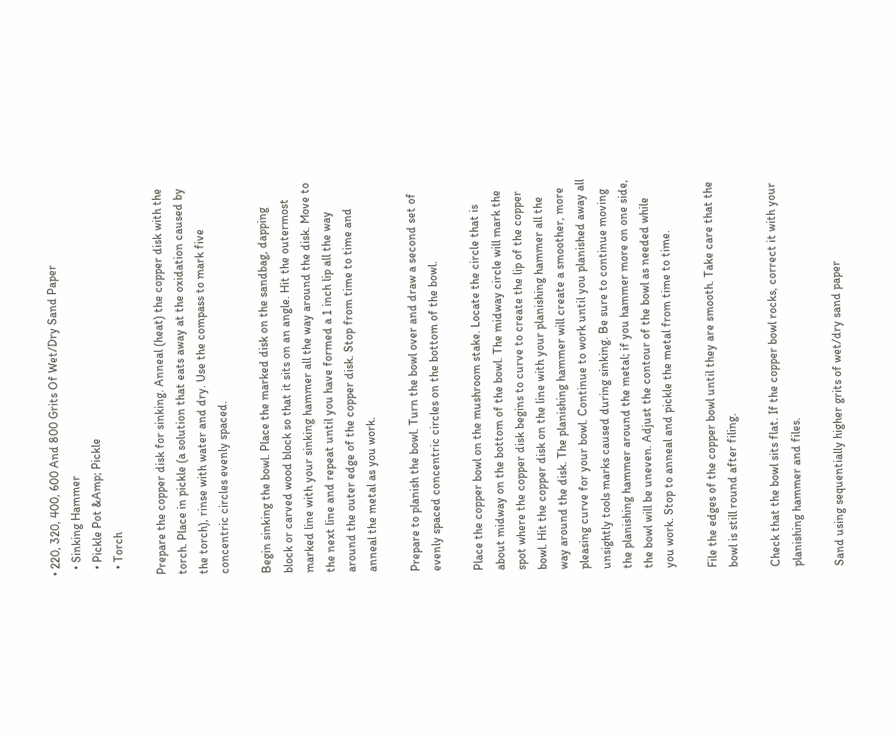• 220, 320, 400, 600 And 800 Grits Of Wet/Dry Sand Paper
  • Sinking Hammer
  • Pickle Pot &Amp; Pickle
  • Torch

Prepare the copper disk for sinking. Anneal (heat) the copper disk with the torch. Place in pickle (a solution that eats away at the oxidation caused by the torch), rinse with water and dry. Use the compass to mark five concentric circles evenly spaced.

Begin sinking the bowl. Place the marked disk on the sandbag, dapping block or carved wood block so that it sits on an angle. Hit the outermost marked line with your sinking hammer all the way around the disk. Move to the next line and repeat until you have formed a 1 inch lip all the way around the outer edge of the copper disk. Stop from time to time and anneal the metal as you work.

Prepare to planish the bowl. Turn the bowl over and draw a second set of evenly spaced concentric circles on the bottom of the bowl.

Place the copper bowl on the mushroom stake. Locate the circle that is about midway on the bottom of the bowl. The midway circle will mark the spot where the copper disk begins to curve to create the lip of the copper bowl. Hit the copper disk on the line with your planishing hammer all the way around the disk. The planishing hammer will create a smoother, more pleasing curve for your bowl. Continue to work until you planished away all unsightly tools marks caused during sinking. Be sure to continue moving the planishing hammer around the metal; if you hammer more on one side, the bowl will be uneven. Adjust the contour of the bowl as needed while you work. Stop to anneal and pickle the metal from time to time.

File the edges of the copper bowl until they are smooth. Take care that the bowl is still round after filing.

Check that the bowl sits flat. If the copper bowl rocks, correct it with your planishing hammer and files.

Sand using sequentially higher grits of wet/dry sand paper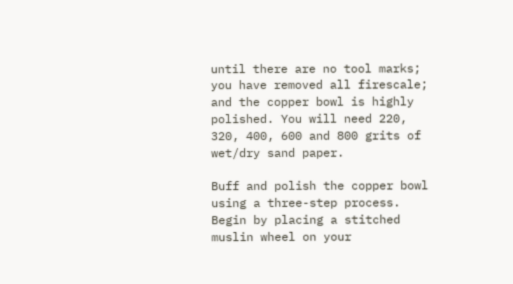until there are no tool marks; you have removed all firescale; and the copper bowl is highly polished. You will need 220, 320, 400, 600 and 800 grits of wet/dry sand paper.

Buff and polish the copper bowl using a three-step process. Begin by placing a stitched muslin wheel on your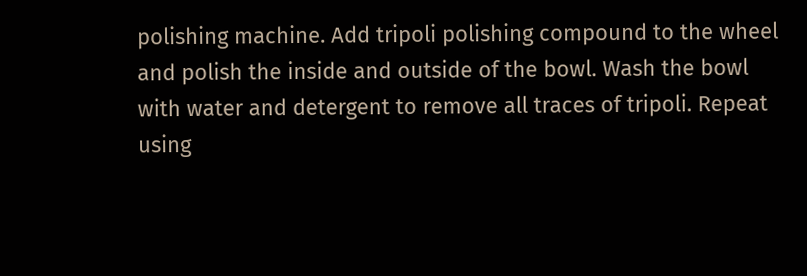polishing machine. Add tripoli polishing compound to the wheel and polish the inside and outside of the bowl. Wash the bowl with water and detergent to remove all traces of tripoli. Repeat using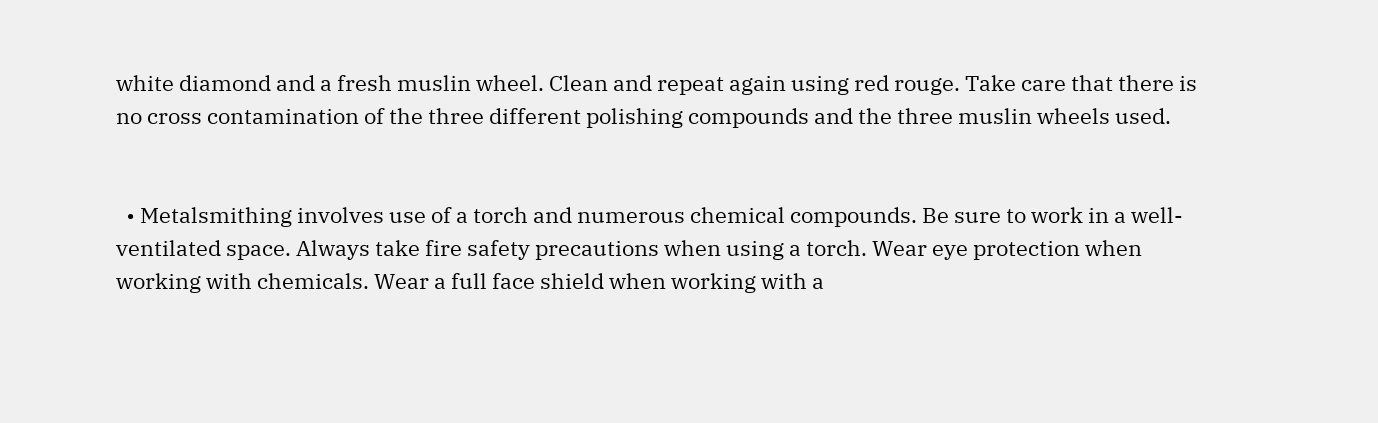white diamond and a fresh muslin wheel. Clean and repeat again using red rouge. Take care that there is no cross contamination of the three different polishing compounds and the three muslin wheels used.


  • Metalsmithing involves use of a torch and numerous chemical compounds. Be sure to work in a well-ventilated space. Always take fire safety precautions when using a torch. Wear eye protection when working with chemicals. Wear a full face shield when working with a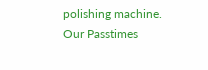polishing machine.
Our Passtimes